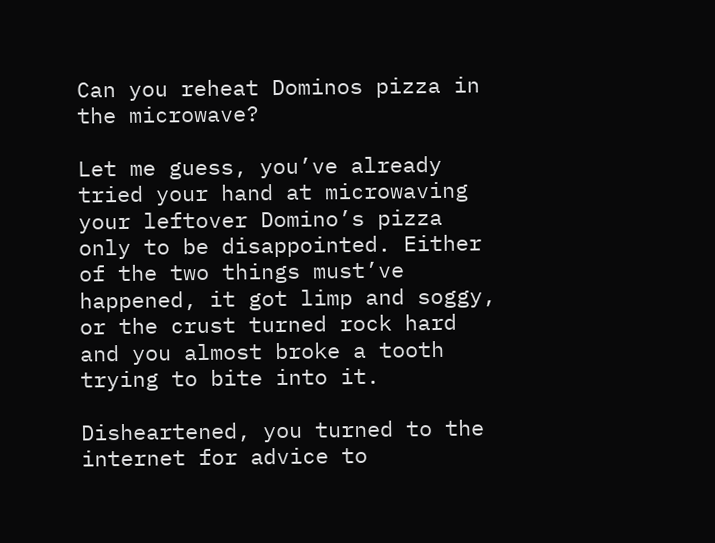Can you reheat Dominos pizza in the microwave?

Let me guess, you’ve already tried your hand at microwaving your leftover Domino’s pizza only to be disappointed. Either of the two things must’ve happened, it got limp and soggy, or the crust turned rock hard and you almost broke a tooth trying to bite into it.

Disheartened, you turned to the internet for advice to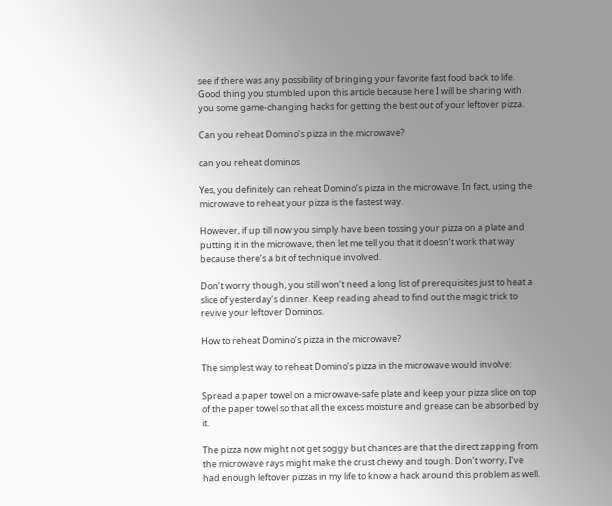see if there was any possibility of bringing your favorite fast food back to life. Good thing you stumbled upon this article because here I will be sharing with you some game-changing hacks for getting the best out of your leftover pizza.

Can you reheat Domino’s pizza in the microwave?

can you reheat dominos

Yes, you definitely can reheat Domino’s pizza in the microwave. In fact, using the microwave to reheat your pizza is the fastest way.

However, if up till now you simply have been tossing your pizza on a plate and putting it in the microwave, then let me tell you that it doesn’t work that way because there’s a bit of technique involved.

Don’t worry though, you still won’t need a long list of prerequisites just to heat a slice of yesterday’s dinner. Keep reading ahead to find out the magic trick to revive your leftover Dominos.

How to reheat Domino’s pizza in the microwave?

The simplest way to reheat Domino’s pizza in the microwave would involve:

Spread a paper towel on a microwave-safe plate and keep your pizza slice on top of the paper towel so that all the excess moisture and grease can be absorbed by it.

The pizza now might not get soggy but chances are that the direct zapping from the microwave rays might make the crust chewy and tough. Don’t worry, I’ve had enough leftover pizzas in my life to know a hack around this problem as well.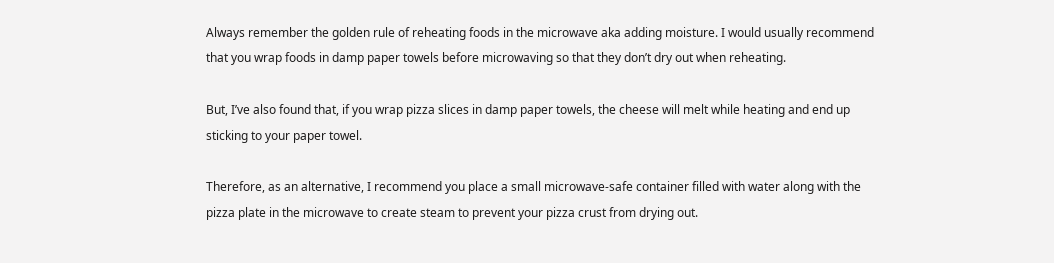Always remember the golden rule of reheating foods in the microwave aka adding moisture. I would usually recommend that you wrap foods in damp paper towels before microwaving so that they don’t dry out when reheating.

But, I’ve also found that, if you wrap pizza slices in damp paper towels, the cheese will melt while heating and end up sticking to your paper towel.

Therefore, as an alternative, I recommend you place a small microwave-safe container filled with water along with the pizza plate in the microwave to create steam to prevent your pizza crust from drying out.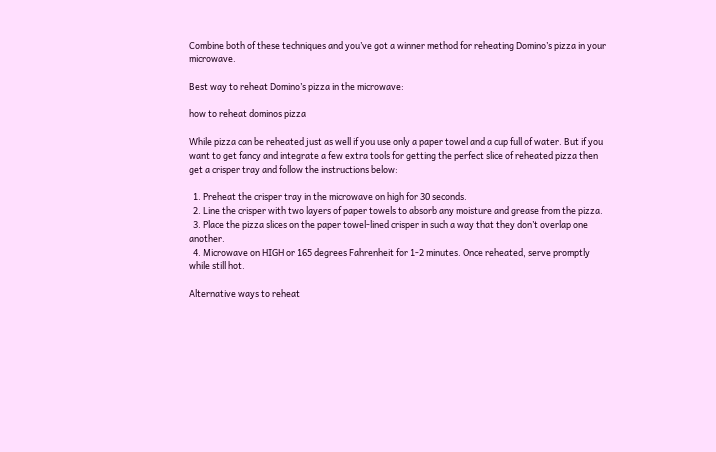Combine both of these techniques and you’ve got a winner method for reheating Domino’s pizza in your microwave.

Best way to reheat Domino’s pizza in the microwave:

how to reheat dominos pizza

While pizza can be reheated just as well if you use only a paper towel and a cup full of water. But if you want to get fancy and integrate a few extra tools for getting the perfect slice of reheated pizza then get a crisper tray and follow the instructions below:

  1. Preheat the crisper tray in the microwave on high for 30 seconds.
  2. Line the crisper with two layers of paper towels to absorb any moisture and grease from the pizza.
  3. Place the pizza slices on the paper towel-lined crisper in such a way that they don’t overlap one another.
  4. Microwave on HIGH or 165 degrees Fahrenheit for 1-2 minutes. Once reheated, serve promptly while still hot.

Alternative ways to reheat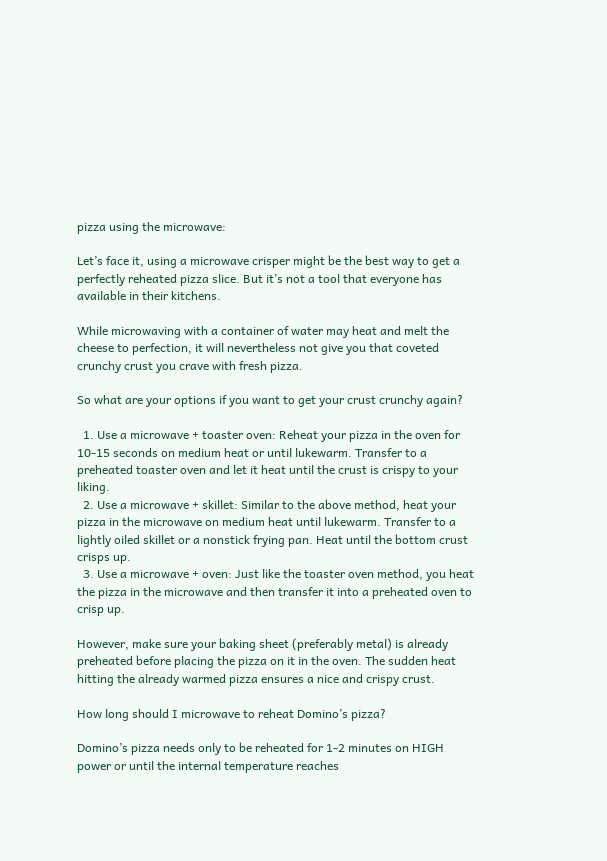pizza using the microwave:

Let’s face it, using a microwave crisper might be the best way to get a perfectly reheated pizza slice. But it’s not a tool that everyone has available in their kitchens.

While microwaving with a container of water may heat and melt the cheese to perfection, it will nevertheless not give you that coveted crunchy crust you crave with fresh pizza.

So what are your options if you want to get your crust crunchy again?

  1. Use a microwave + toaster oven: Reheat your pizza in the oven for 10-15 seconds on medium heat or until lukewarm. Transfer to a preheated toaster oven and let it heat until the crust is crispy to your liking.
  2. Use a microwave + skillet: Similar to the above method, heat your pizza in the microwave on medium heat until lukewarm. Transfer to a lightly oiled skillet or a nonstick frying pan. Heat until the bottom crust crisps up.
  3. Use a microwave + oven: Just like the toaster oven method, you heat the pizza in the microwave and then transfer it into a preheated oven to crisp up.

However, make sure your baking sheet (preferably metal) is already preheated before placing the pizza on it in the oven. The sudden heat hitting the already warmed pizza ensures a nice and crispy crust.

How long should I microwave to reheat Domino’s pizza?

Domino’s pizza needs only to be reheated for 1-2 minutes on HIGH power or until the internal temperature reaches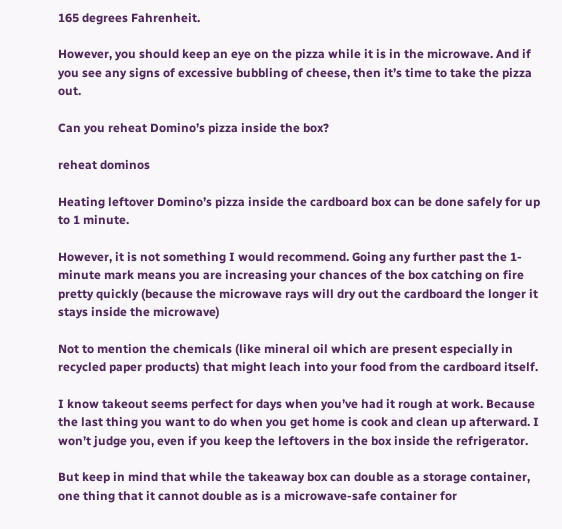165 degrees Fahrenheit.

However, you should keep an eye on the pizza while it is in the microwave. And if you see any signs of excessive bubbling of cheese, then it’s time to take the pizza out.

Can you reheat Domino’s pizza inside the box?

reheat dominos

Heating leftover Domino’s pizza inside the cardboard box can be done safely for up to 1 minute.

However, it is not something I would recommend. Going any further past the 1-minute mark means you are increasing your chances of the box catching on fire pretty quickly (because the microwave rays will dry out the cardboard the longer it stays inside the microwave)

Not to mention the chemicals (like mineral oil which are present especially in recycled paper products) that might leach into your food from the cardboard itself.

I know takeout seems perfect for days when you’ve had it rough at work. Because the last thing you want to do when you get home is cook and clean up afterward. I won’t judge you, even if you keep the leftovers in the box inside the refrigerator.

But keep in mind that while the takeaway box can double as a storage container, one thing that it cannot double as is a microwave-safe container for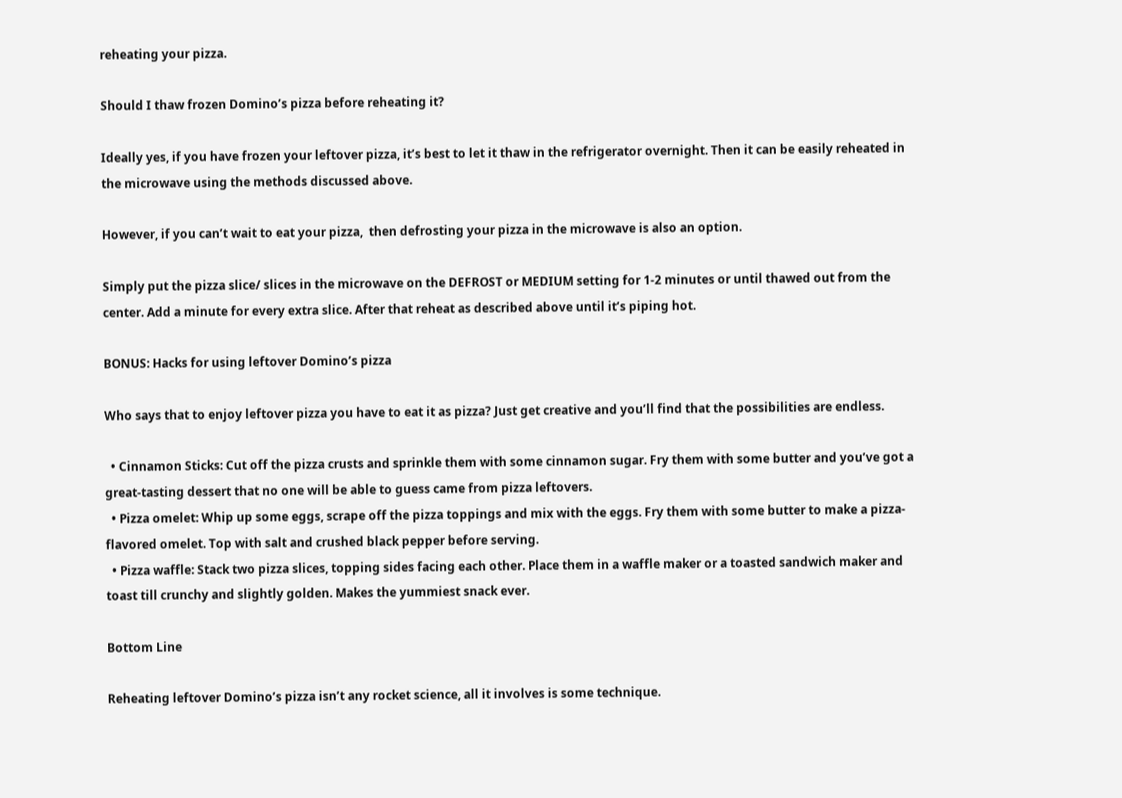reheating your pizza.

Should I thaw frozen Domino’s pizza before reheating it?

Ideally yes, if you have frozen your leftover pizza, it’s best to let it thaw in the refrigerator overnight. Then it can be easily reheated in the microwave using the methods discussed above.

However, if you can’t wait to eat your pizza,  then defrosting your pizza in the microwave is also an option.

Simply put the pizza slice/ slices in the microwave on the DEFROST or MEDIUM setting for 1-2 minutes or until thawed out from the center. Add a minute for every extra slice. After that reheat as described above until it’s piping hot.

BONUS: Hacks for using leftover Domino’s pizza

Who says that to enjoy leftover pizza you have to eat it as pizza? Just get creative and you’ll find that the possibilities are endless.

  • Cinnamon Sticks: Cut off the pizza crusts and sprinkle them with some cinnamon sugar. Fry them with some butter and you’ve got a great-tasting dessert that no one will be able to guess came from pizza leftovers.
  • Pizza omelet: Whip up some eggs, scrape off the pizza toppings and mix with the eggs. Fry them with some butter to make a pizza-flavored omelet. Top with salt and crushed black pepper before serving.
  • Pizza waffle: Stack two pizza slices, topping sides facing each other. Place them in a waffle maker or a toasted sandwich maker and toast till crunchy and slightly golden. Makes the yummiest snack ever.

Bottom Line

Reheating leftover Domino’s pizza isn’t any rocket science, all it involves is some technique.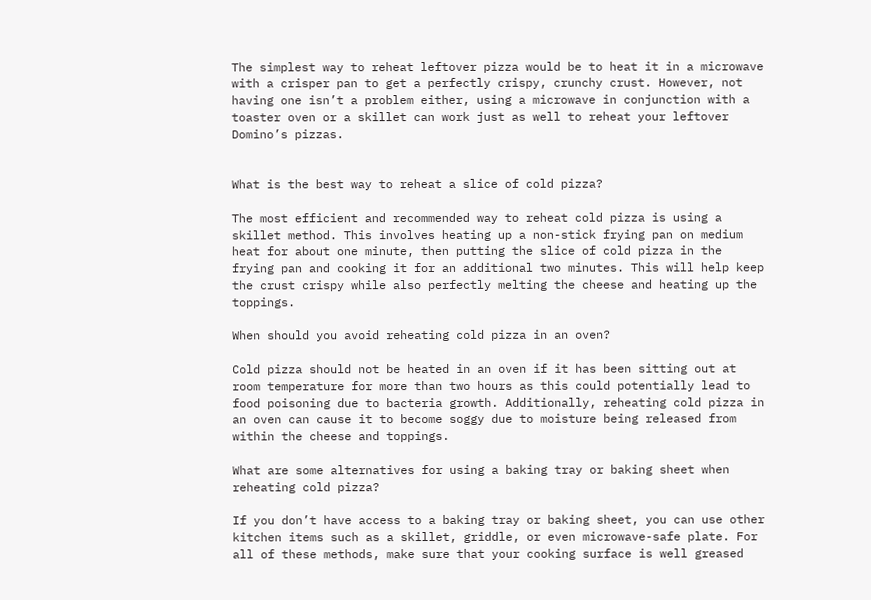The simplest way to reheat leftover pizza would be to heat it in a microwave with a crisper pan to get a perfectly crispy, crunchy crust. However, not having one isn’t a problem either, using a microwave in conjunction with a toaster oven or a skillet can work just as well to reheat your leftover Domino’s pizzas.


What is the best way to reheat a slice of cold pizza?

The most efficient and recommended way to reheat cold pizza is using a skillet method. This involves heating up a non-stick frying pan on medium heat for about one minute, then putting the slice of cold pizza in the frying pan and cooking it for an additional two minutes. This will help keep the crust crispy while also perfectly melting the cheese and heating up the toppings.

When should you avoid reheating cold pizza in an oven?

Cold pizza should not be heated in an oven if it has been sitting out at room temperature for more than two hours as this could potentially lead to food poisoning due to bacteria growth. Additionally, reheating cold pizza in an oven can cause it to become soggy due to moisture being released from within the cheese and toppings.

What are some alternatives for using a baking tray or baking sheet when reheating cold pizza?

If you don’t have access to a baking tray or baking sheet, you can use other kitchen items such as a skillet, griddle, or even microwave-safe plate. For all of these methods, make sure that your cooking surface is well greased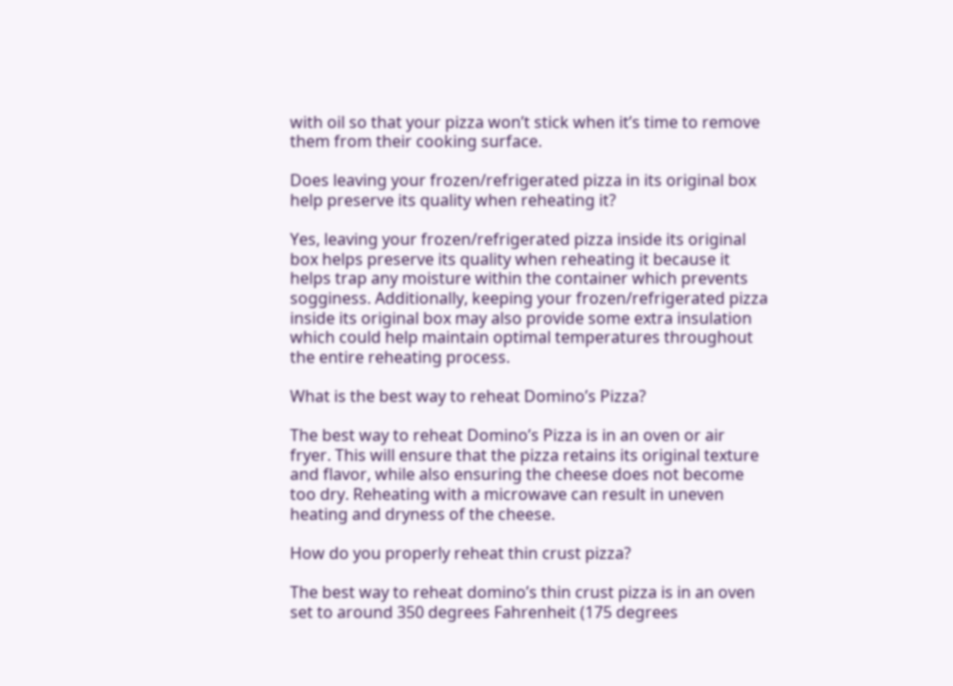with oil so that your pizza won’t stick when it’s time to remove them from their cooking surface.

Does leaving your frozen/refrigerated pizza in its original box help preserve its quality when reheating it?

Yes, leaving your frozen/refrigerated pizza inside its original box helps preserve its quality when reheating it because it helps trap any moisture within the container which prevents sogginess. Additionally, keeping your frozen/refrigerated pizza inside its original box may also provide some extra insulation which could help maintain optimal temperatures throughout the entire reheating process.

What is the best way to reheat Domino’s Pizza?

The best way to reheat Domino’s Pizza is in an oven or air fryer. This will ensure that the pizza retains its original texture and flavor, while also ensuring the cheese does not become too dry. Reheating with a microwave can result in uneven heating and dryness of the cheese.

How do you properly reheat thin crust pizza?

The best way to reheat domino’s thin crust pizza is in an oven set to around 350 degrees Fahrenheit (175 degrees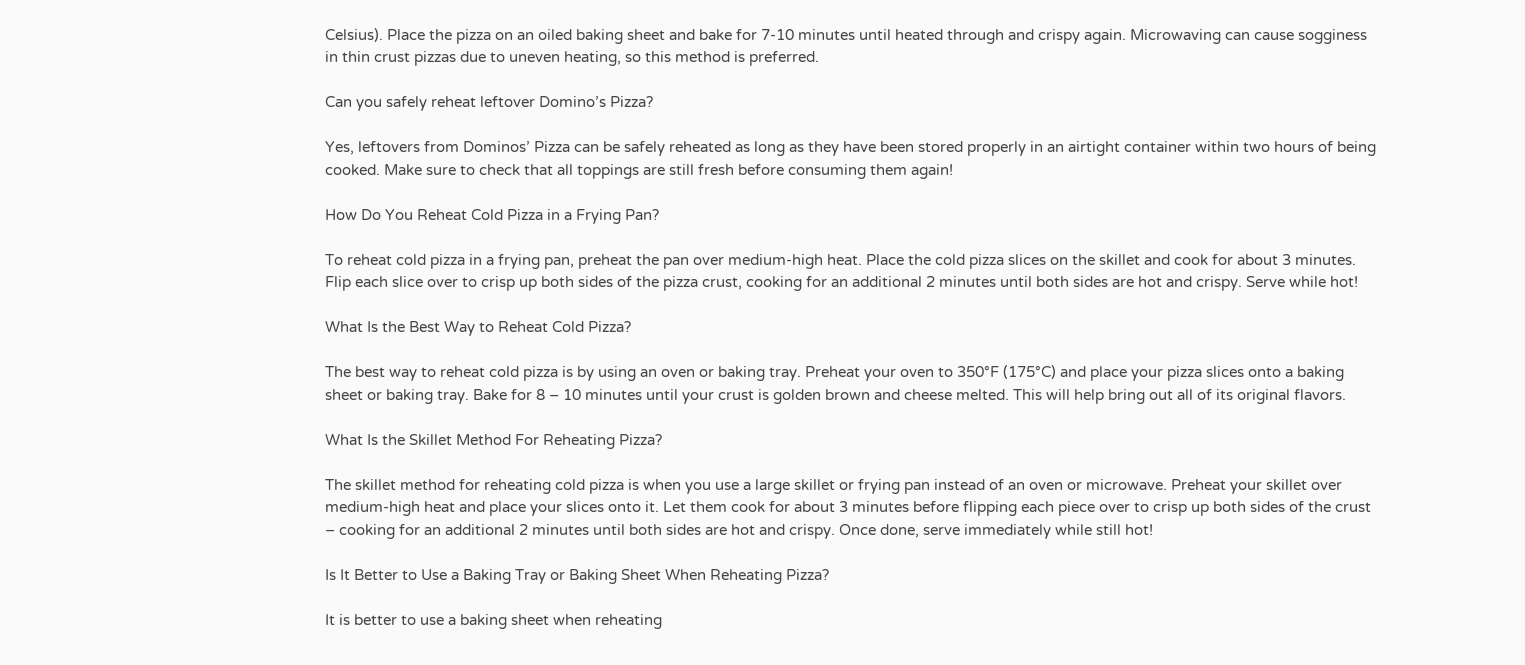Celsius). Place the pizza on an oiled baking sheet and bake for 7-10 minutes until heated through and crispy again. Microwaving can cause sogginess in thin crust pizzas due to uneven heating, so this method is preferred.

Can you safely reheat leftover Domino’s Pizza?

Yes, leftovers from Dominos’ Pizza can be safely reheated as long as they have been stored properly in an airtight container within two hours of being cooked. Make sure to check that all toppings are still fresh before consuming them again!

How Do You Reheat Cold Pizza in a Frying Pan?

To reheat cold pizza in a frying pan, preheat the pan over medium-high heat. Place the cold pizza slices on the skillet and cook for about 3 minutes. Flip each slice over to crisp up both sides of the pizza crust, cooking for an additional 2 minutes until both sides are hot and crispy. Serve while hot!

What Is the Best Way to Reheat Cold Pizza?

The best way to reheat cold pizza is by using an oven or baking tray. Preheat your oven to 350°F (175°C) and place your pizza slices onto a baking sheet or baking tray. Bake for 8 – 10 minutes until your crust is golden brown and cheese melted. This will help bring out all of its original flavors.

What Is the Skillet Method For Reheating Pizza?

The skillet method for reheating cold pizza is when you use a large skillet or frying pan instead of an oven or microwave. Preheat your skillet over medium-high heat and place your slices onto it. Let them cook for about 3 minutes before flipping each piece over to crisp up both sides of the crust – cooking for an additional 2 minutes until both sides are hot and crispy. Once done, serve immediately while still hot!

Is It Better to Use a Baking Tray or Baking Sheet When Reheating Pizza?

It is better to use a baking sheet when reheating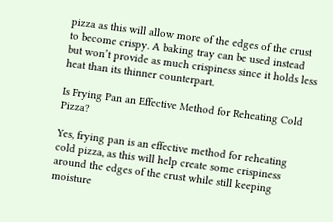pizza as this will allow more of the edges of the crust to become crispy. A baking tray can be used instead but won’t provide as much crispiness since it holds less heat than its thinner counterpart.

Is Frying Pan an Effective Method for Reheating Cold Pizza?

Yes, frying pan is an effective method for reheating cold pizza, as this will help create some crispiness around the edges of the crust while still keeping moisture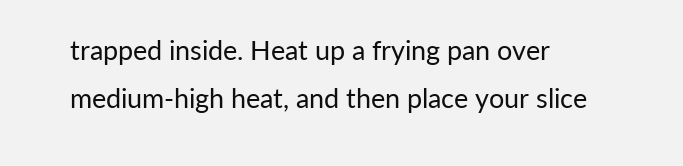trapped inside. Heat up a frying pan over medium-high heat, and then place your slice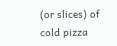(or slices) of cold pizza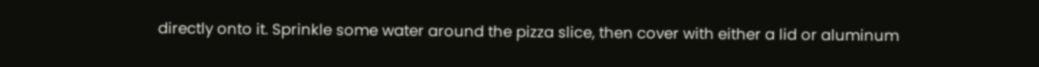directly onto it. Sprinkle some water around the pizza slice, then cover with either a lid or aluminum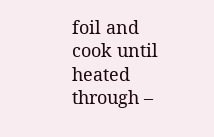foil and cook until heated through –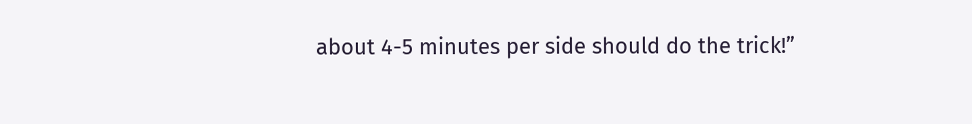about 4-5 minutes per side should do the trick!”